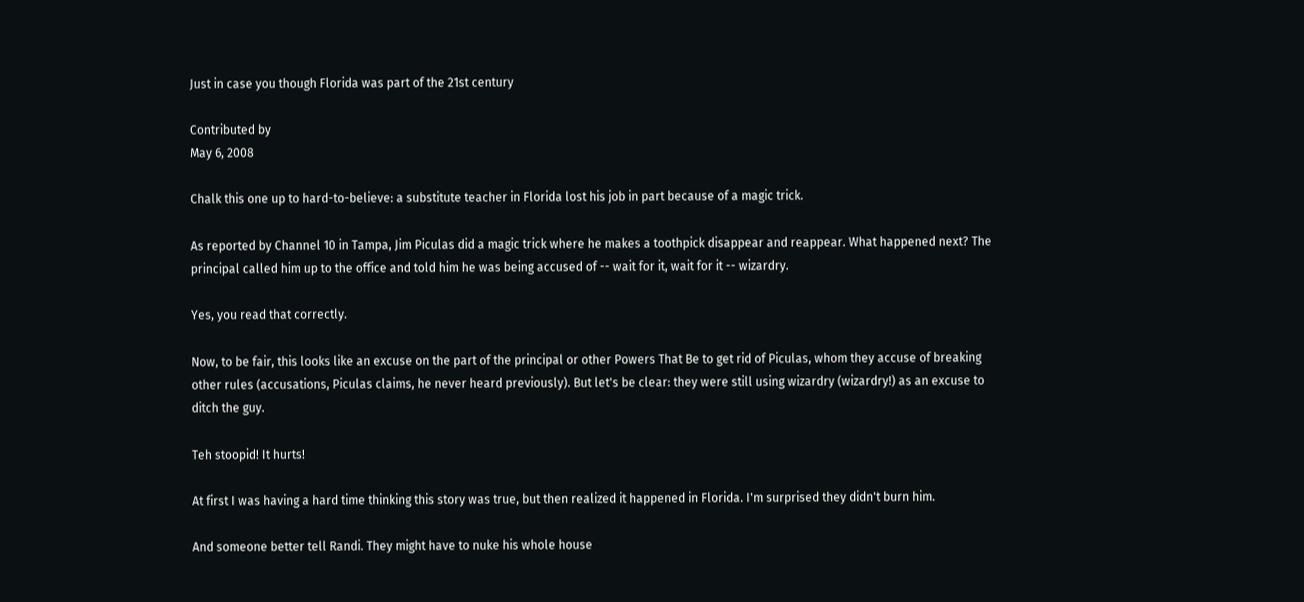Just in case you though Florida was part of the 21st century

Contributed by
May 6, 2008

Chalk this one up to hard-to-believe: a substitute teacher in Florida lost his job in part because of a magic trick.

As reported by Channel 10 in Tampa, Jim Piculas did a magic trick where he makes a toothpick disappear and reappear. What happened next? The principal called him up to the office and told him he was being accused of -- wait for it, wait for it -- wizardry.

Yes, you read that correctly.

Now, to be fair, this looks like an excuse on the part of the principal or other Powers That Be to get rid of Piculas, whom they accuse of breaking other rules (accusations, Piculas claims, he never heard previously). But let's be clear: they were still using wizardry (wizardry!) as an excuse to ditch the guy.

Teh stoopid! It hurts!

At first I was having a hard time thinking this story was true, but then realized it happened in Florida. I'm surprised they didn't burn him.

And someone better tell Randi. They might have to nuke his whole house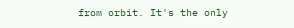from orbit. It's the only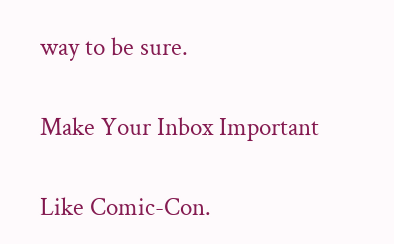way to be sure.

Make Your Inbox Important

Like Comic-Con.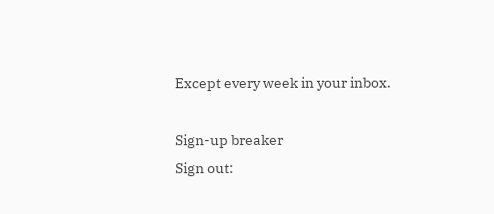Except every week in your inbox.

Sign-up breaker
Sign out: